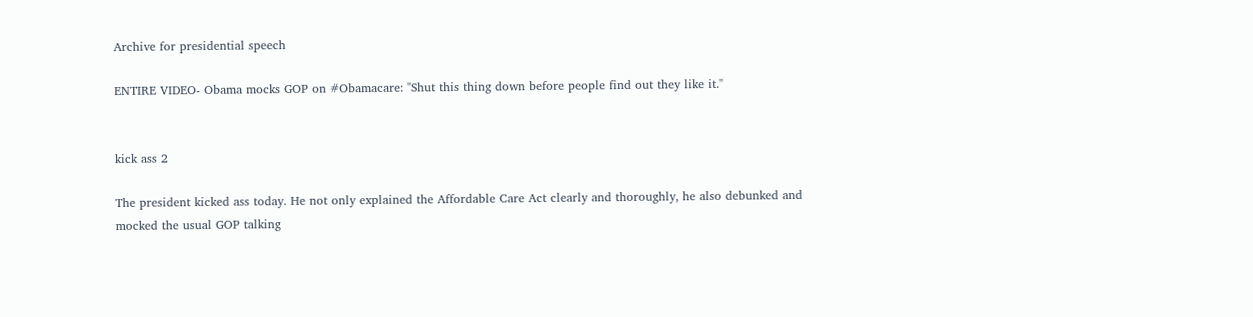Archive for presidential speech

ENTIRE VIDEO- Obama mocks GOP on #Obamacare: "Shut this thing down before people find out they like it."


kick ass 2

The president kicked ass today. He not only explained the Affordable Care Act clearly and thoroughly, he also debunked and mocked the usual GOP talking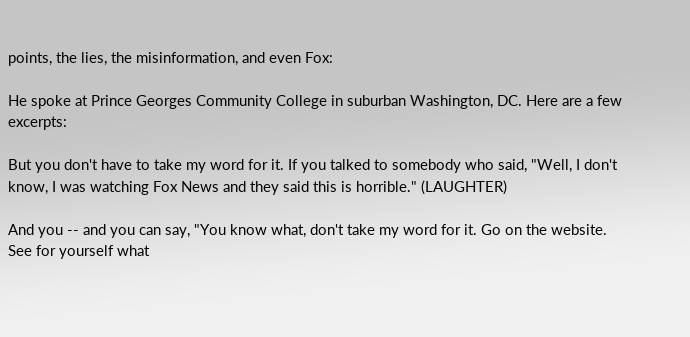points, the lies, the misinformation, and even Fox:

He spoke at Prince Georges Community College in suburban Washington, DC. Here are a few excerpts:

But you don't have to take my word for it. If you talked to somebody who said, "Well, I don't know, I was watching Fox News and they said this is horrible." (LAUGHTER)

And you -- and you can say, "You know what, don't take my word for it. Go on the website. See for yourself what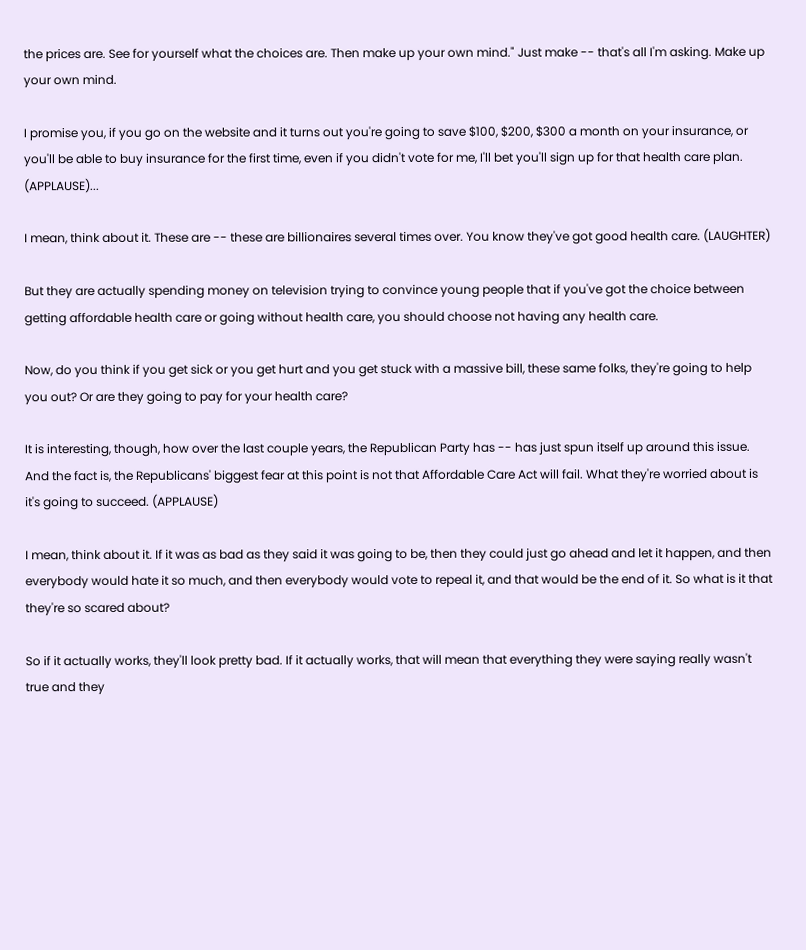the prices are. See for yourself what the choices are. Then make up your own mind." Just make -- that's all I'm asking. Make up your own mind.

I promise you, if you go on the website and it turns out you're going to save $100, $200, $300 a month on your insurance, or you'll be able to buy insurance for the first time, even if you didn't vote for me, I'll bet you'll sign up for that health care plan. (APPLAUSE)...

I mean, think about it. These are -- these are billionaires several times over. You know they've got good health care. (LAUGHTER)

But they are actually spending money on television trying to convince young people that if you've got the choice between getting affordable health care or going without health care, you should choose not having any health care.

Now, do you think if you get sick or you get hurt and you get stuck with a massive bill, these same folks, they're going to help you out? Or are they going to pay for your health care?

It is interesting, though, how over the last couple years, the Republican Party has -- has just spun itself up around this issue. And the fact is, the Republicans' biggest fear at this point is not that Affordable Care Act will fail. What they're worried about is it's going to succeed. (APPLAUSE)

I mean, think about it. If it was as bad as they said it was going to be, then they could just go ahead and let it happen, and then everybody would hate it so much, and then everybody would vote to repeal it, and that would be the end of it. So what is it that they're so scared about?

So if it actually works, they'll look pretty bad. If it actually works, that will mean that everything they were saying really wasn't true and they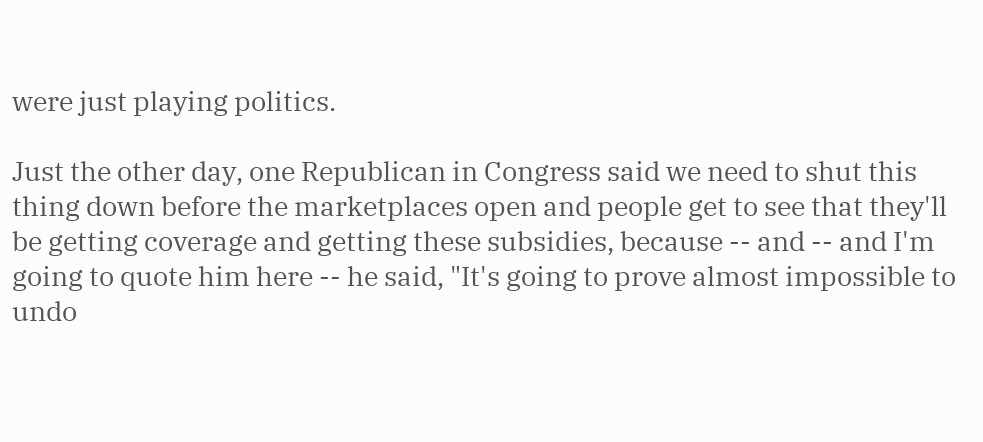were just playing politics.

Just the other day, one Republican in Congress said we need to shut this thing down before the marketplaces open and people get to see that they'll be getting coverage and getting these subsidies, because -- and -- and I'm going to quote him here -- he said, "It's going to prove almost impossible to undo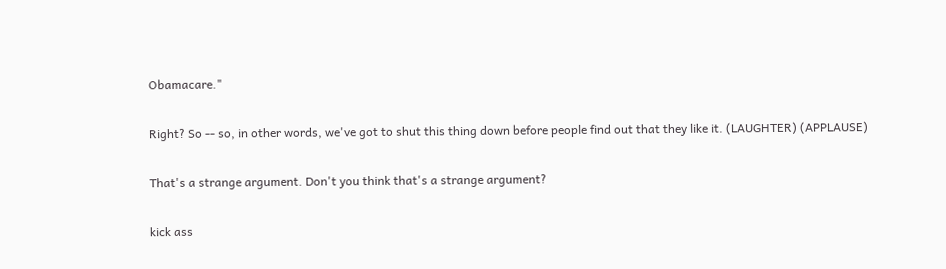Obamacare."

Right? So -- so, in other words, we've got to shut this thing down before people find out that they like it. (LAUGHTER) (APPLAUSE)

That's a strange argument. Don't you think that's a strange argument?

kick ass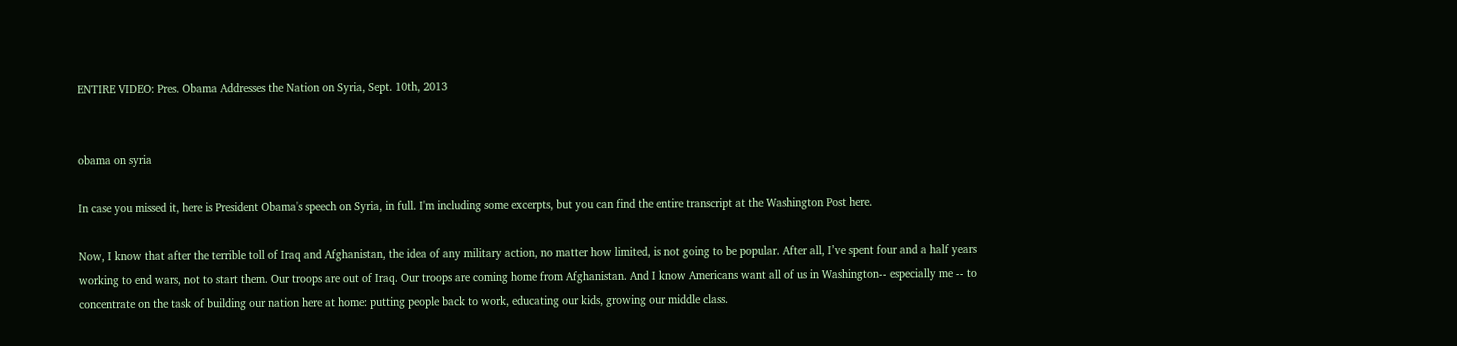ENTIRE VIDEO: Pres. Obama Addresses the Nation on Syria, Sept. 10th, 2013


obama on syria

In case you missed it, here is President Obama's speech on Syria, in full. I'm including some excerpts, but you can find the entire transcript at the Washington Post here.

Now, I know that after the terrible toll of Iraq and Afghanistan, the idea of any military action, no matter how limited, is not going to be popular. After all, I’ve spent four and a half years working to end wars, not to start them. Our troops are out of Iraq. Our troops are coming home from Afghanistan. And I know Americans want all of us in Washington-- especially me -- to concentrate on the task of building our nation here at home: putting people back to work, educating our kids, growing our middle class.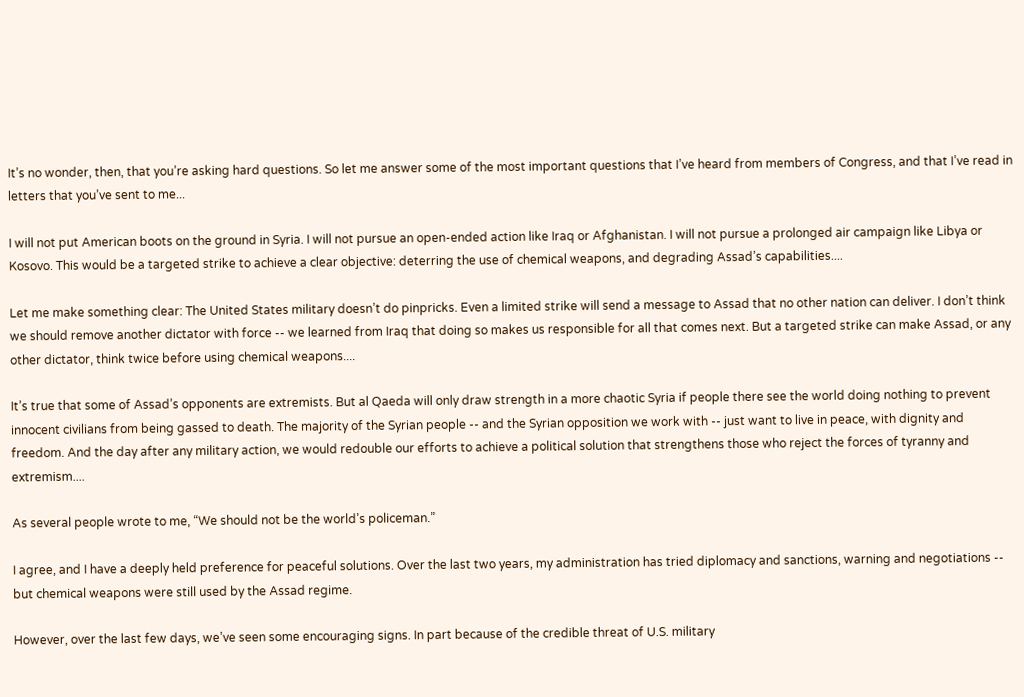It’s no wonder, then, that you’re asking hard questions. So let me answer some of the most important questions that I’ve heard from members of Congress, and that I’ve read in letters that you’ve sent to me...

I will not put American boots on the ground in Syria. I will not pursue an open-ended action like Iraq or Afghanistan. I will not pursue a prolonged air campaign like Libya or Kosovo. This would be a targeted strike to achieve a clear objective: deterring the use of chemical weapons, and degrading Assad’s capabilities....

Let me make something clear: The United States military doesn’t do pinpricks. Even a limited strike will send a message to Assad that no other nation can deliver. I don’t think we should remove another dictator with force -- we learned from Iraq that doing so makes us responsible for all that comes next. But a targeted strike can make Assad, or any other dictator, think twice before using chemical weapons....

It’s true that some of Assad’s opponents are extremists. But al Qaeda will only draw strength in a more chaotic Syria if people there see the world doing nothing to prevent innocent civilians from being gassed to death. The majority of the Syrian people -- and the Syrian opposition we work with -- just want to live in peace, with dignity and freedom. And the day after any military action, we would redouble our efforts to achieve a political solution that strengthens those who reject the forces of tyranny and extremism....

As several people wrote to me, “We should not be the world’s policeman.”

I agree, and I have a deeply held preference for peaceful solutions. Over the last two years, my administration has tried diplomacy and sanctions, warning and negotiations -- but chemical weapons were still used by the Assad regime.

However, over the last few days, we’ve seen some encouraging signs. In part because of the credible threat of U.S. military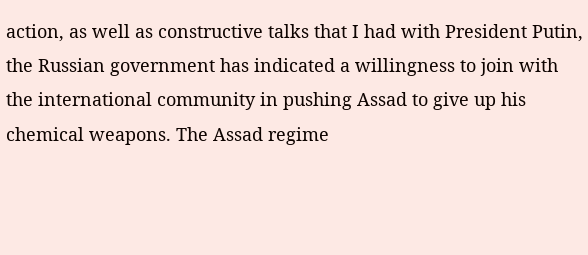action, as well as constructive talks that I had with President Putin, the Russian government has indicated a willingness to join with the international community in pushing Assad to give up his chemical weapons. The Assad regime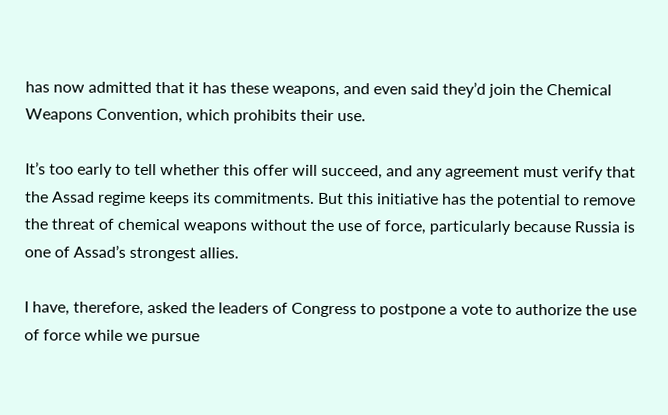has now admitted that it has these weapons, and even said they’d join the Chemical Weapons Convention, which prohibits their use.

It’s too early to tell whether this offer will succeed, and any agreement must verify that the Assad regime keeps its commitments. But this initiative has the potential to remove the threat of chemical weapons without the use of force, particularly because Russia is one of Assad’s strongest allies.

I have, therefore, asked the leaders of Congress to postpone a vote to authorize the use of force while we pursue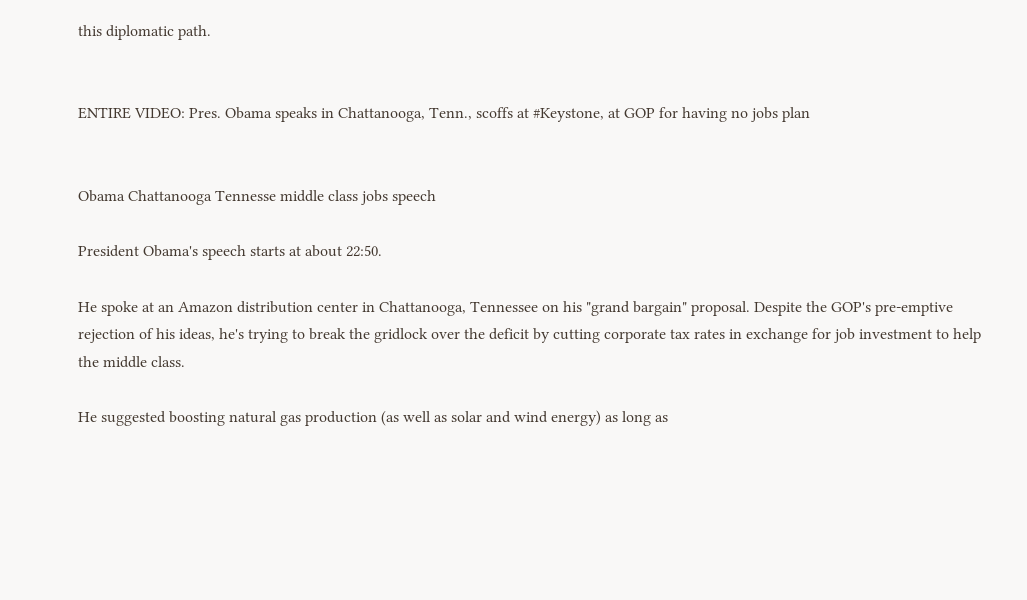this diplomatic path.


ENTIRE VIDEO: Pres. Obama speaks in Chattanooga, Tenn., scoffs at #Keystone, at GOP for having no jobs plan


Obama Chattanooga Tennesse middle class jobs speech

President Obama's speech starts at about 22:50.

He spoke at an Amazon distribution center in Chattanooga, Tennessee on his "grand bargain" proposal. Despite the GOP's pre-emptive rejection of his ideas, he's trying to break the gridlock over the deficit by cutting corporate tax rates in exchange for job investment to help the middle class.

He suggested boosting natural gas production (as well as solar and wind energy) as long as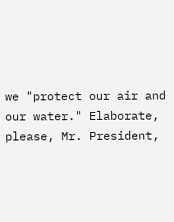we "protect our air and our water." Elaborate, please, Mr. President,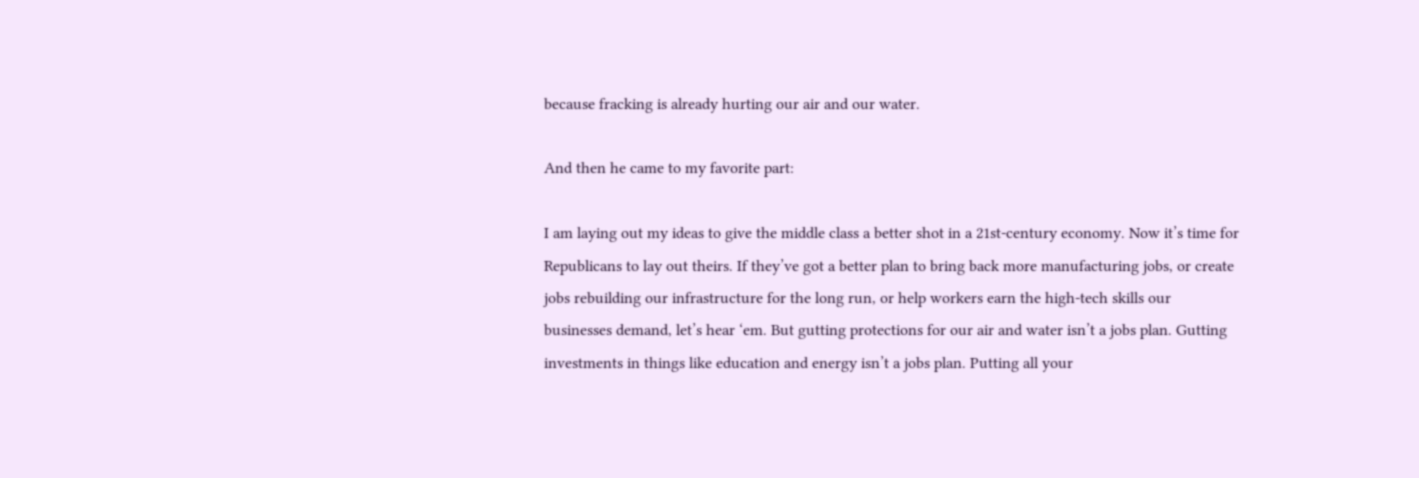because fracking is already hurting our air and our water.

And then he came to my favorite part:

I am laying out my ideas to give the middle class a better shot in a 21st-century economy. Now it’s time for Republicans to lay out theirs. If they’ve got a better plan to bring back more manufacturing jobs, or create jobs rebuilding our infrastructure for the long run, or help workers earn the high-tech skills our businesses demand, let’s hear ‘em. But gutting protections for our air and water isn’t a jobs plan. Gutting investments in things like education and energy isn’t a jobs plan. Putting all your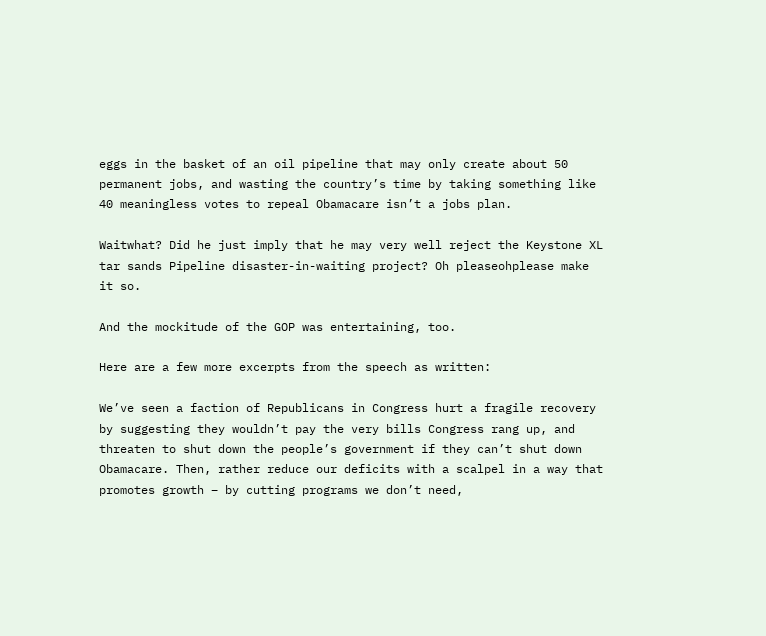eggs in the basket of an oil pipeline that may only create about 50 permanent jobs, and wasting the country’s time by taking something like 40 meaningless votes to repeal Obamacare isn’t a jobs plan.

Waitwhat? Did he just imply that he may very well reject the Keystone XL tar sands Pipeline disaster-in-waiting project? Oh pleaseohplease make it so.

And the mockitude of the GOP was entertaining, too.

Here are a few more excerpts from the speech as written:

We’ve seen a faction of Republicans in Congress hurt a fragile recovery by suggesting they wouldn’t pay the very bills Congress rang up, and threaten to shut down the people’s government if they can’t shut down Obamacare. Then, rather reduce our deficits with a scalpel in a way that promotes growth – by cutting programs we don’t need,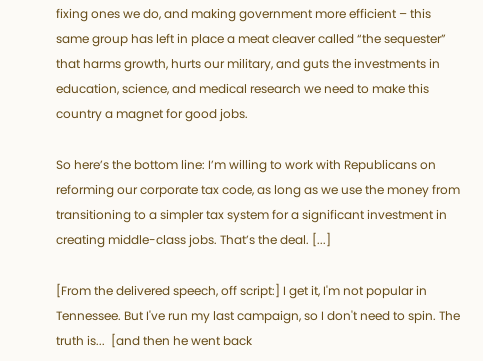fixing ones we do, and making government more efficient – this same group has left in place a meat cleaver called “the sequester” that harms growth, hurts our military, and guts the investments in education, science, and medical research we need to make this country a magnet for good jobs.

So here’s the bottom line: I’m willing to work with Republicans on reforming our corporate tax code, as long as we use the money from transitioning to a simpler tax system for a significant investment in creating middle-class jobs. That’s the deal. [...]

[From the delivered speech, off script:] I get it, I'm not popular in Tennessee. But I've run my last campaign, so I don't need to spin. The truth is...  [and then he went back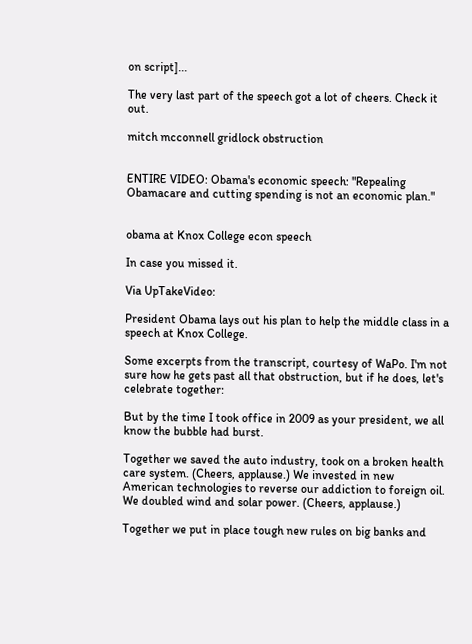on script]...

The very last part of the speech got a lot of cheers. Check it out.

mitch mcconnell gridlock obstruction


ENTIRE VIDEO: Obama's economic speech: "Repealing Obamacare and cutting spending is not an economic plan."


obama at Knox College econ speech

In case you missed it.

Via UpTakeVideo:

President Obama lays out his plan to help the middle class in a speech at Knox College.

Some excerpts from the transcript, courtesy of WaPo. I'm not sure how he gets past all that obstruction, but if he does, let's celebrate together:

But by the time I took office in 2009 as your president, we all know the bubble had burst.

Together we saved the auto industry, took on a broken health care system. (Cheers, applause.) We invested in new American technologies to reverse our addiction to foreign oil. We doubled wind and solar power. (Cheers, applause.)

Together we put in place tough new rules on big banks and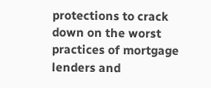protections to crack down on the worst practices of mortgage lenders and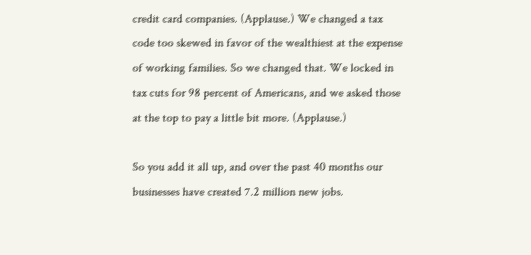credit card companies. (Applause.) We changed a tax code too skewed in favor of the wealthiest at the expense of working families. So we changed that. We locked in tax cuts for 98 percent of Americans, and we asked those at the top to pay a little bit more. (Applause.)

So you add it all up, and over the past 40 months our businesses have created 7.2 million new jobs.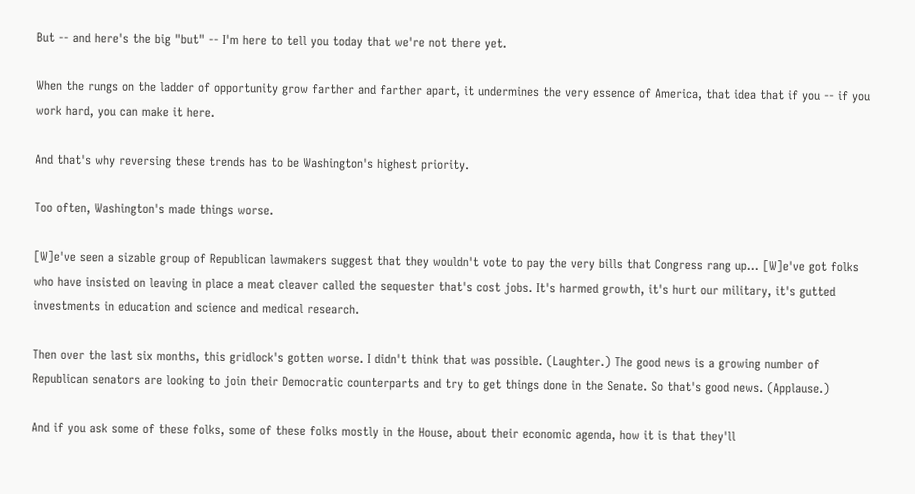But -- and here's the big "but" -- I'm here to tell you today that we're not there yet.

When the rungs on the ladder of opportunity grow farther and farther apart, it undermines the very essence of America, that idea that if you -- if you work hard, you can make it here.

And that's why reversing these trends has to be Washington's highest priority.

Too often, Washington's made things worse.

[W]e've seen a sizable group of Republican lawmakers suggest that they wouldn't vote to pay the very bills that Congress rang up... [W]e've got folks who have insisted on leaving in place a meat cleaver called the sequester that's cost jobs. It's harmed growth, it's hurt our military, it's gutted investments in education and science and medical research.

Then over the last six months, this gridlock's gotten worse. I didn't think that was possible. (Laughter.) The good news is a growing number of Republican senators are looking to join their Democratic counterparts and try to get things done in the Senate. So that's good news. (Applause.)

And if you ask some of these folks, some of these folks mostly in the House, about their economic agenda, how it is that they'll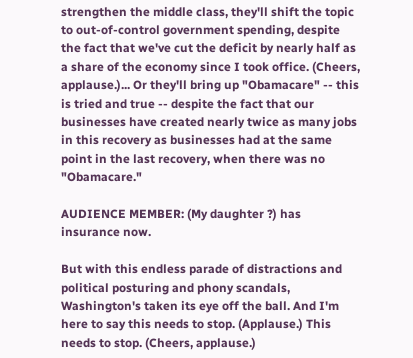strengthen the middle class, they'll shift the topic to out-of-control government spending, despite the fact that we've cut the deficit by nearly half as a share of the economy since I took office. (Cheers, applause.)... Or they'll bring up "Obamacare" -- this is tried and true -- despite the fact that our businesses have created nearly twice as many jobs in this recovery as businesses had at the same point in the last recovery, when there was no "Obamacare."

AUDIENCE MEMBER: (My daughter ?) has insurance now.

But with this endless parade of distractions and political posturing and phony scandals, Washington's taken its eye off the ball. And I'm here to say this needs to stop. (Applause.) This needs to stop. (Cheers, applause.)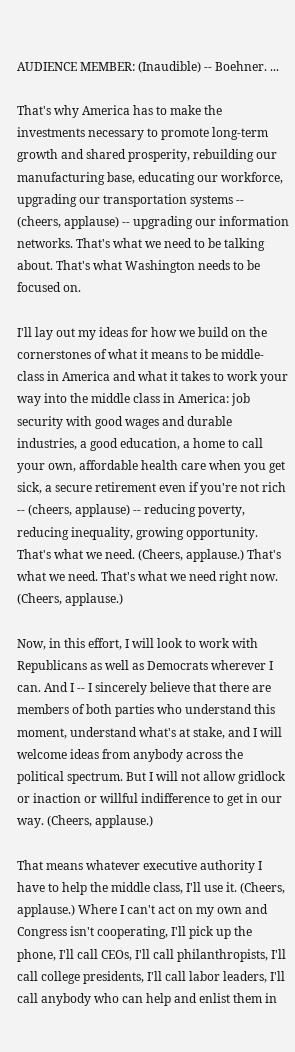AUDIENCE MEMBER: (Inaudible) -- Boehner. ...

That's why America has to make the investments necessary to promote long-term growth and shared prosperity, rebuilding our manufacturing base, educating our workforce, upgrading our transportation systems -- (cheers, applause) -- upgrading our information networks. That's what we need to be talking about. That's what Washington needs to be focused on.

I'll lay out my ideas for how we build on the cornerstones of what it means to be middle-class in America and what it takes to work your way into the middle class in America: job security with good wages and durable industries, a good education, a home to call your own, affordable health care when you get sick, a secure retirement even if you're not rich -- (cheers, applause) -- reducing poverty, reducing inequality, growing opportunity. That's what we need. (Cheers, applause.) That's what we need. That's what we need right now. (Cheers, applause.)

Now, in this effort, I will look to work with Republicans as well as Democrats wherever I can. And I -- I sincerely believe that there are members of both parties who understand this moment, understand what's at stake, and I will welcome ideas from anybody across the political spectrum. But I will not allow gridlock or inaction or willful indifference to get in our way. (Cheers, applause.)

That means whatever executive authority I have to help the middle class, I'll use it. (Cheers, applause.) Where I can't act on my own and Congress isn't cooperating, I'll pick up the phone, I'll call CEOs, I'll call philanthropists, I'll call college presidents, I'll call labor leaders, I'll call anybody who can help and enlist them in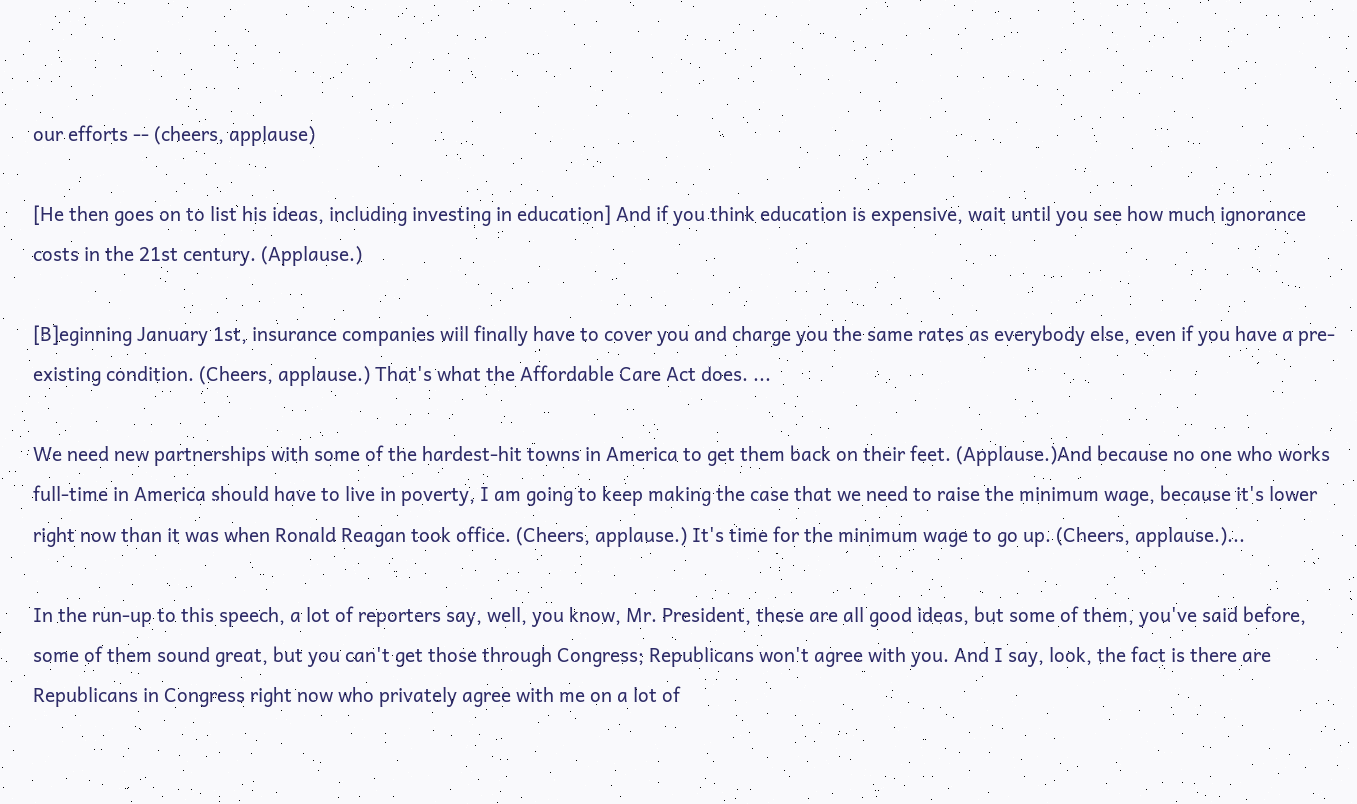our efforts -- (cheers, applause)

[He then goes on to list his ideas, including investing in education] And if you think education is expensive, wait until you see how much ignorance costs in the 21st century. (Applause.)

[B]eginning January 1st, insurance companies will finally have to cover you and charge you the same rates as everybody else, even if you have a pre-existing condition. (Cheers, applause.) That's what the Affordable Care Act does. ...

We need new partnerships with some of the hardest-hit towns in America to get them back on their feet. (Applause.)And because no one who works full-time in America should have to live in poverty, I am going to keep making the case that we need to raise the minimum wage, because it's lower right now than it was when Ronald Reagan took office. (Cheers, applause.) It's time for the minimum wage to go up. (Cheers, applause.)...

In the run-up to this speech, a lot of reporters say, well, you know, Mr. President, these are all good ideas, but some of them, you've said before, some of them sound great, but you can't get those through Congress; Republicans won't agree with you. And I say, look, the fact is there are Republicans in Congress right now who privately agree with me on a lot of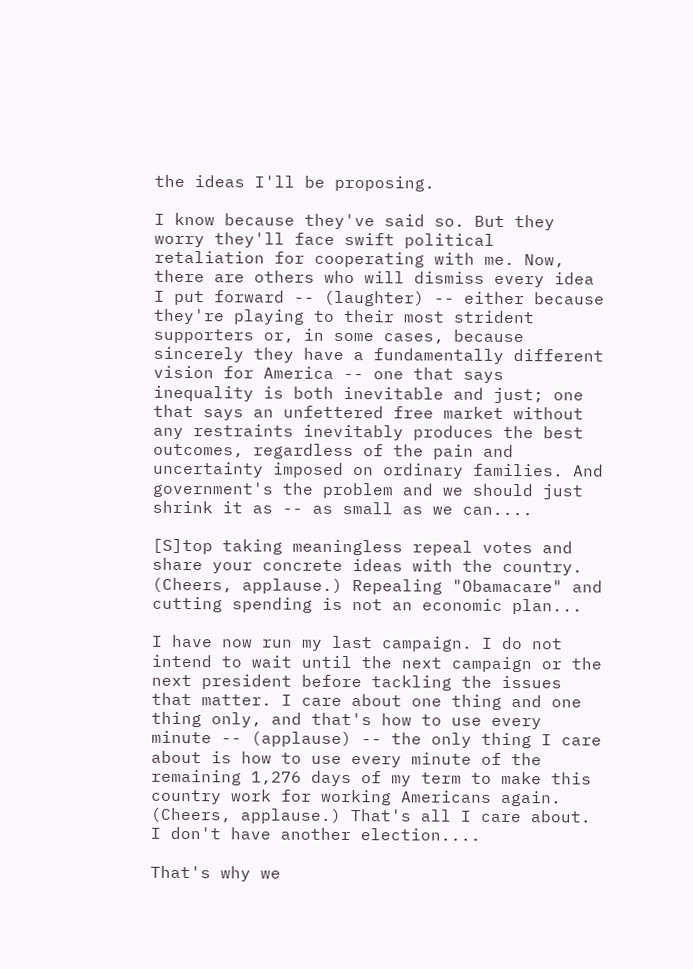the ideas I'll be proposing.

I know because they've said so. But they worry they'll face swift political retaliation for cooperating with me. Now, there are others who will dismiss every idea I put forward -- (laughter) -- either because they're playing to their most strident supporters or, in some cases, because sincerely they have a fundamentally different vision for America -- one that says inequality is both inevitable and just; one that says an unfettered free market without any restraints inevitably produces the best outcomes, regardless of the pain and uncertainty imposed on ordinary families. And government's the problem and we should just shrink it as -- as small as we can....

[S]top taking meaningless repeal votes and share your concrete ideas with the country. (Cheers, applause.) Repealing "Obamacare" and cutting spending is not an economic plan...

I have now run my last campaign. I do not intend to wait until the next campaign or the next president before tackling the issues that matter. I care about one thing and one thing only, and that's how to use every minute -- (applause) -- the only thing I care about is how to use every minute of the remaining 1,276 days of my term to make this country work for working Americans again. (Cheers, applause.) That's all I care about. I don't have another election....

That's why we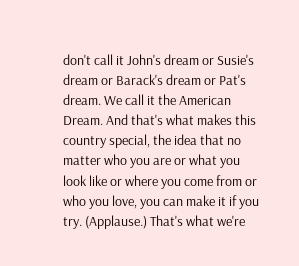don't call it John's dream or Susie's dream or Barack's dream or Pat's dream. We call it the American Dream. And that's what makes this country special, the idea that no matter who you are or what you look like or where you come from or who you love, you can make it if you try. (Applause.) That's what we're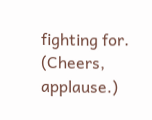fighting for. (Cheers, applause.)